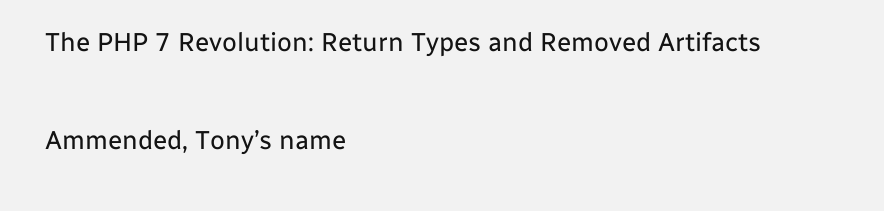The PHP 7 Revolution: Return Types and Removed Artifacts

Ammended, Tony’s name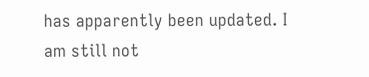has apparently been updated. I am still not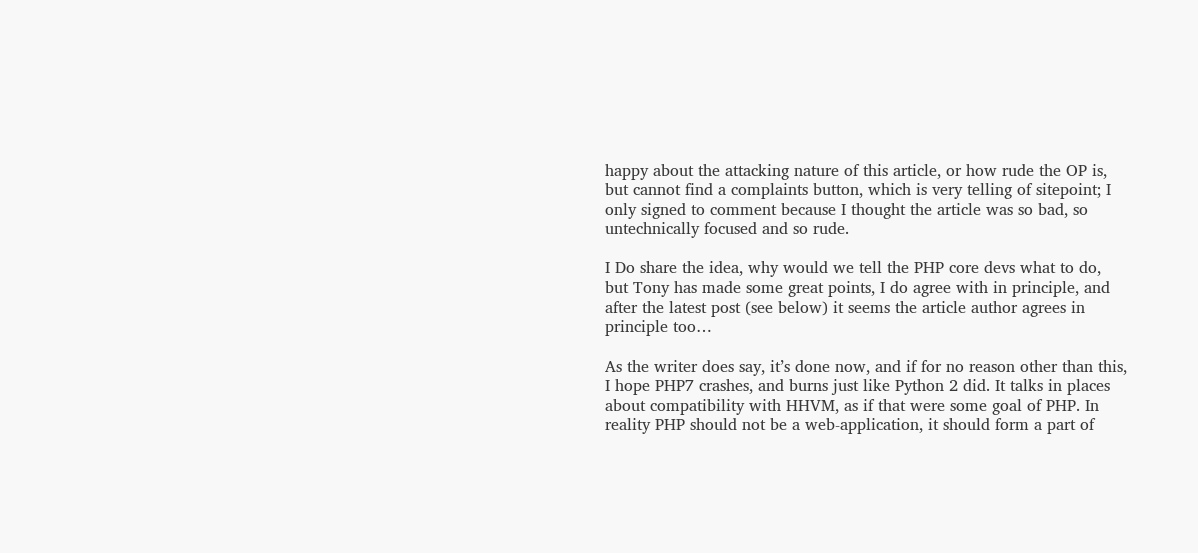happy about the attacking nature of this article, or how rude the OP is, but cannot find a complaints button, which is very telling of sitepoint; I only signed to comment because I thought the article was so bad, so untechnically focused and so rude.

I Do share the idea, why would we tell the PHP core devs what to do, but Tony has made some great points, I do agree with in principle, and after the latest post (see below) it seems the article author agrees in principle too…

As the writer does say, it’s done now, and if for no reason other than this, I hope PHP7 crashes, and burns just like Python 2 did. It talks in places about compatibility with HHVM, as if that were some goal of PHP. In reality PHP should not be a web-application, it should form a part of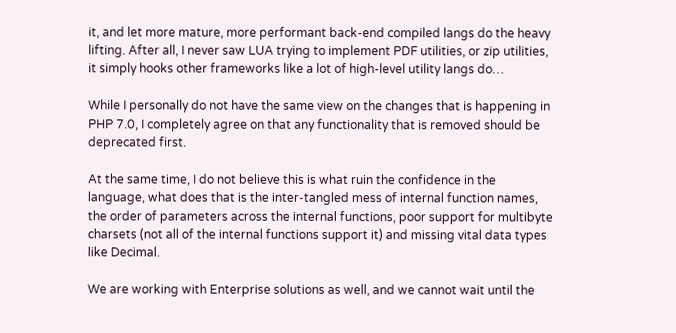it, and let more mature, more performant back-end compiled langs do the heavy lifting. After all, I never saw LUA trying to implement PDF utilities, or zip utilities, it simply hooks other frameworks like a lot of high-level utility langs do…

While I personally do not have the same view on the changes that is happening in PHP 7.0, I completely agree on that any functionality that is removed should be deprecated first.

At the same time, I do not believe this is what ruin the confidence in the language, what does that is the inter-tangled mess of internal function names, the order of parameters across the internal functions, poor support for multibyte charsets (not all of the internal functions support it) and missing vital data types like Decimal.

We are working with Enterprise solutions as well, and we cannot wait until the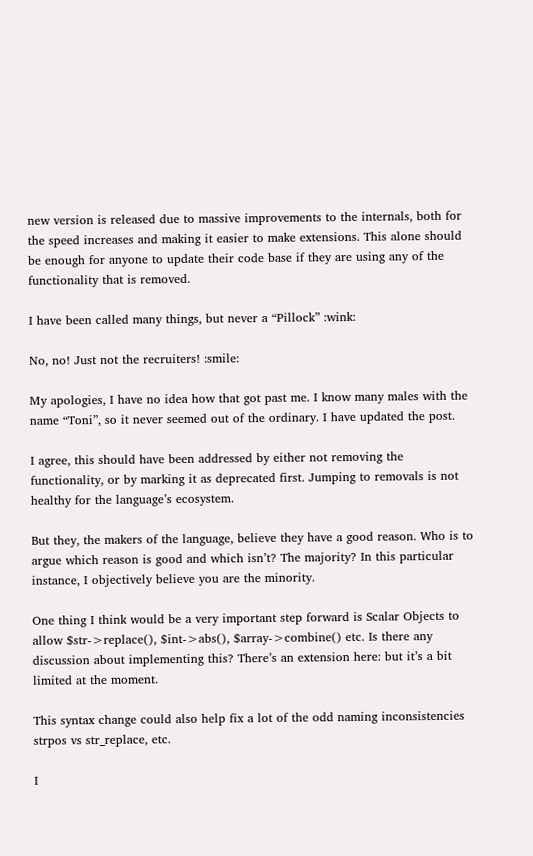new version is released due to massive improvements to the internals, both for the speed increases and making it easier to make extensions. This alone should be enough for anyone to update their code base if they are using any of the functionality that is removed.

I have been called many things, but never a “Pillock” :wink:

No, no! Just not the recruiters! :smile:

My apologies, I have no idea how that got past me. I know many males with the name “Toni”, so it never seemed out of the ordinary. I have updated the post.

I agree, this should have been addressed by either not removing the functionality, or by marking it as deprecated first. Jumping to removals is not healthy for the language’s ecosystem.

But they, the makers of the language, believe they have a good reason. Who is to argue which reason is good and which isn’t? The majority? In this particular instance, I objectively believe you are the minority.

One thing I think would be a very important step forward is Scalar Objects to allow $str->replace(), $int->abs(), $array->combine() etc. Is there any discussion about implementing this? There’s an extension here: but it’s a bit limited at the moment.

This syntax change could also help fix a lot of the odd naming inconsistencies strpos vs str_replace, etc.

I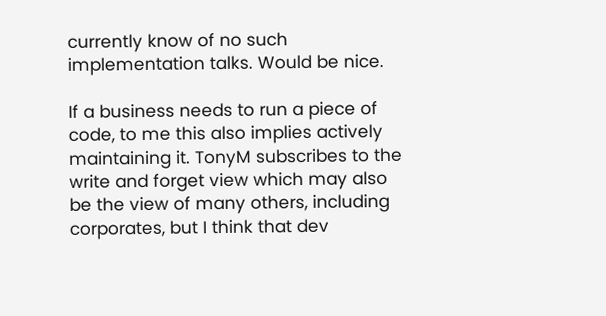currently know of no such implementation talks. Would be nice.

If a business needs to run a piece of code, to me this also implies actively maintaining it. TonyM subscribes to the write and forget view which may also be the view of many others, including corporates, but I think that dev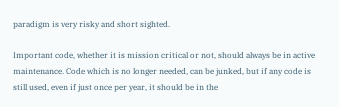paradigm is very risky and short sighted.

Important code, whether it is mission critical or not, should always be in active maintenance. Code which is no longer needed, can be junked, but if any code is still used, even if just once per year, it should be in the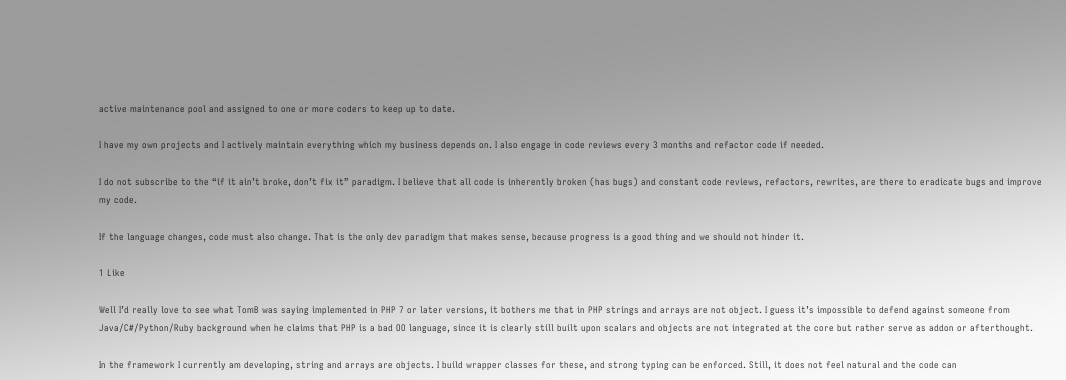active maintenance pool and assigned to one or more coders to keep up to date.

I have my own projects and I actively maintain everything which my business depends on. I also engage in code reviews every 3 months and refactor code if needed.

I do not subscribe to the “if it ain’t broke, don’t fix it” paradigm. I believe that all code is inherently broken (has bugs) and constant code reviews, refactors, rewrites, are there to eradicate bugs and improve my code.

If the language changes, code must also change. That is the only dev paradigm that makes sense, because progress is a good thing and we should not hinder it.

1 Like

Well I’d really love to see what TomB was saying implemented in PHP 7 or later versions, it bothers me that in PHP strings and arrays are not object. I guess it’s impossible to defend against someone from Java/C#/Python/Ruby background when he claims that PHP is a bad OO language, since it is clearly still built upon scalars and objects are not integrated at the core but rather serve as addon or afterthought.

In the framework I currently am developing, string and arrays are objects. I build wrapper classes for these, and strong typing can be enforced. Still, it does not feel natural and the code can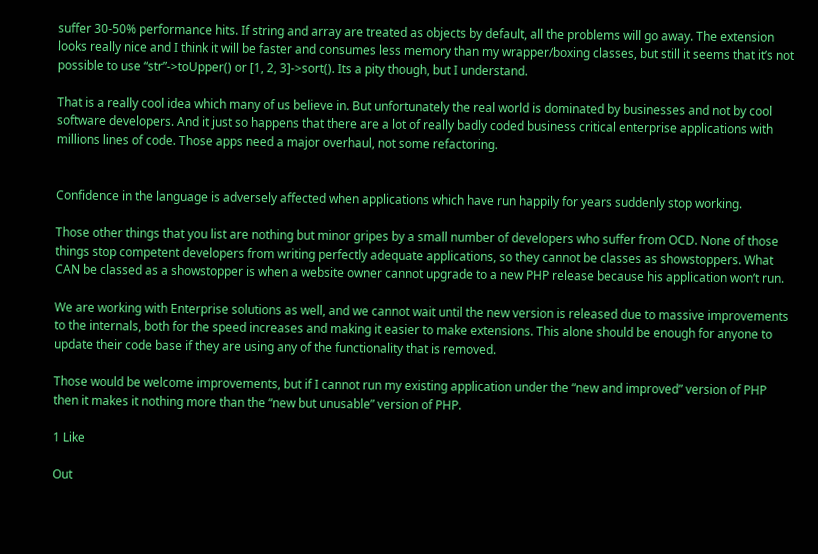suffer 30-50% performance hits. If string and array are treated as objects by default, all the problems will go away. The extension looks really nice and I think it will be faster and consumes less memory than my wrapper/boxing classes, but still it seems that it’s not possible to use “str”->toUpper() or [1, 2, 3]->sort(). Its a pity though, but I understand.

That is a really cool idea which many of us believe in. But unfortunately the real world is dominated by businesses and not by cool software developers. And it just so happens that there are a lot of really badly coded business critical enterprise applications with millions lines of code. Those apps need a major overhaul, not some refactoring.


Confidence in the language is adversely affected when applications which have run happily for years suddenly stop working.

Those other things that you list are nothing but minor gripes by a small number of developers who suffer from OCD. None of those things stop competent developers from writing perfectly adequate applications, so they cannot be classes as showstoppers. What CAN be classed as a showstopper is when a website owner cannot upgrade to a new PHP release because his application won’t run.

We are working with Enterprise solutions as well, and we cannot wait until the new version is released due to massive improvements to the internals, both for the speed increases and making it easier to make extensions. This alone should be enough for anyone to update their code base if they are using any of the functionality that is removed.

Those would be welcome improvements, but if I cannot run my existing application under the “new and improved” version of PHP then it makes it nothing more than the “new but unusable” version of PHP.

1 Like

Out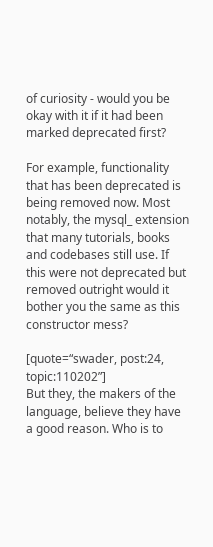of curiosity - would you be okay with it if it had been marked deprecated first?

For example, functionality that has been deprecated is being removed now. Most notably, the mysql_ extension that many tutorials, books and codebases still use. If this were not deprecated but removed outright would it bother you the same as this constructor mess?

[quote=“swader, post:24, topic:110202”]
But they, the makers of the language, believe they have a good reason. Who is to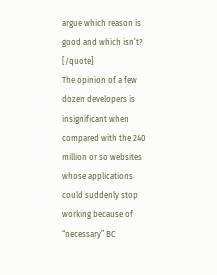argue which reason is good and which isn’t? [/quote]
The opinion of a few dozen developers is insignificant when compared with the 240 million or so websites whose applications could suddenly stop working because of “necessary” BC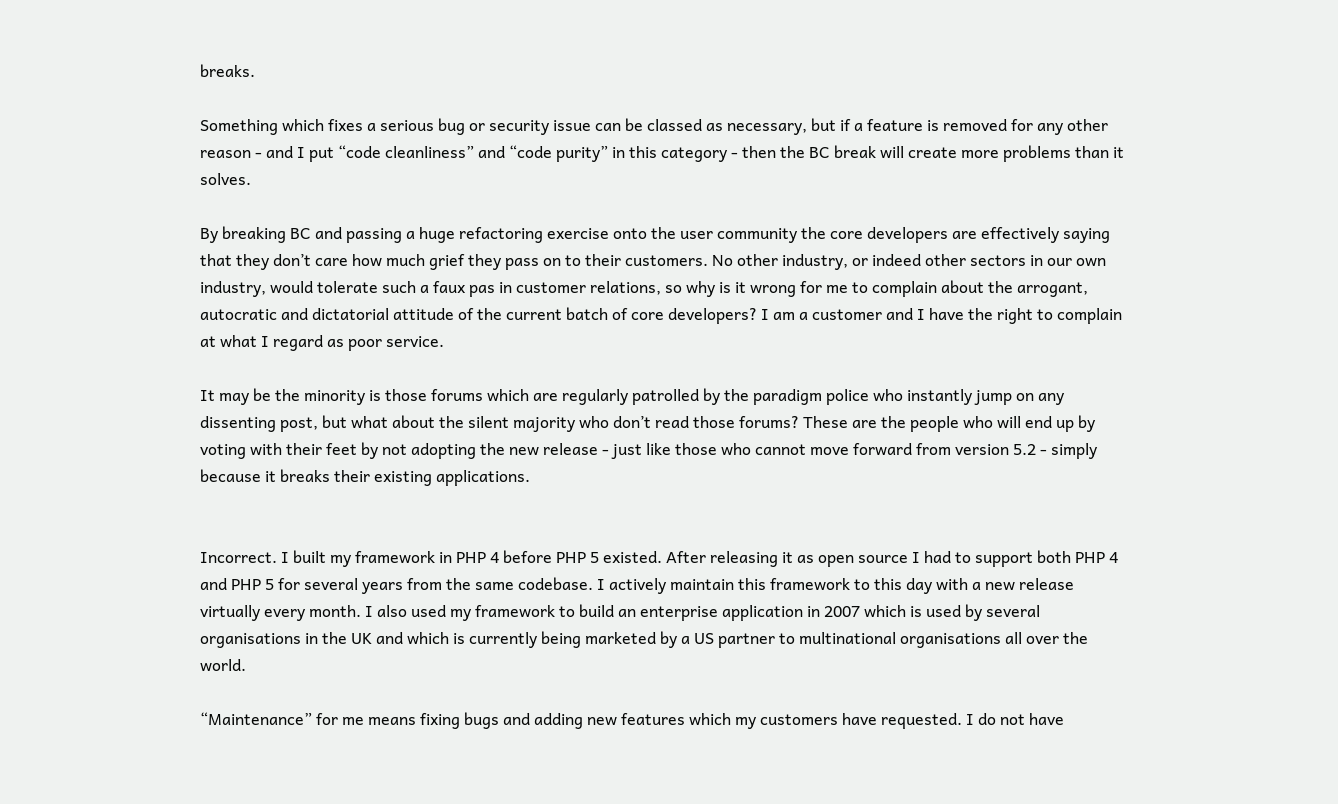breaks.

Something which fixes a serious bug or security issue can be classed as necessary, but if a feature is removed for any other reason - and I put “code cleanliness” and “code purity” in this category - then the BC break will create more problems than it solves.

By breaking BC and passing a huge refactoring exercise onto the user community the core developers are effectively saying that they don’t care how much grief they pass on to their customers. No other industry, or indeed other sectors in our own industry, would tolerate such a faux pas in customer relations, so why is it wrong for me to complain about the arrogant, autocratic and dictatorial attitude of the current batch of core developers? I am a customer and I have the right to complain at what I regard as poor service.

It may be the minority is those forums which are regularly patrolled by the paradigm police who instantly jump on any dissenting post, but what about the silent majority who don’t read those forums? These are the people who will end up by voting with their feet by not adopting the new release - just like those who cannot move forward from version 5.2 - simply because it breaks their existing applications.


Incorrect. I built my framework in PHP 4 before PHP 5 existed. After releasing it as open source I had to support both PHP 4 and PHP 5 for several years from the same codebase. I actively maintain this framework to this day with a new release virtually every month. I also used my framework to build an enterprise application in 2007 which is used by several organisations in the UK and which is currently being marketed by a US partner to multinational organisations all over the world.

“Maintenance” for me means fixing bugs and adding new features which my customers have requested. I do not have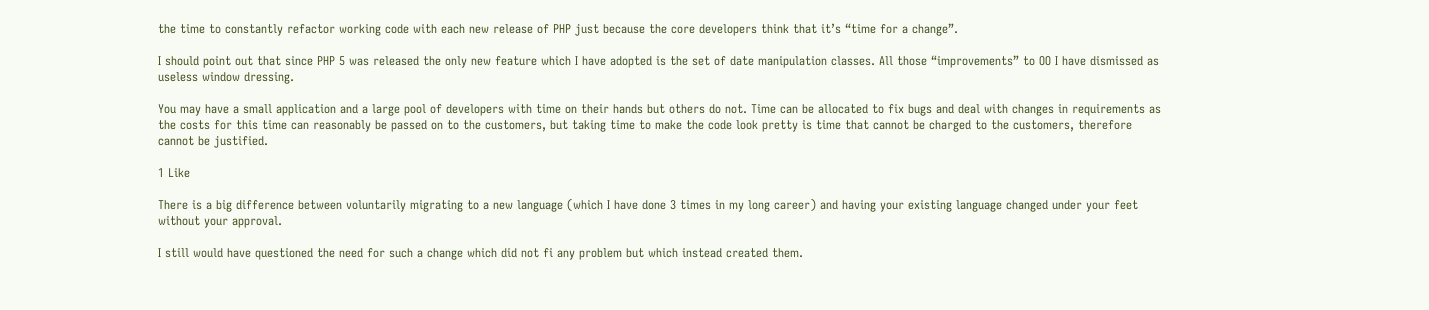the time to constantly refactor working code with each new release of PHP just because the core developers think that it’s “time for a change”.

I should point out that since PHP 5 was released the only new feature which I have adopted is the set of date manipulation classes. All those “improvements” to OO I have dismissed as useless window dressing.

You may have a small application and a large pool of developers with time on their hands but others do not. Time can be allocated to fix bugs and deal with changes in requirements as the costs for this time can reasonably be passed on to the customers, but taking time to make the code look pretty is time that cannot be charged to the customers, therefore cannot be justified.

1 Like

There is a big difference between voluntarily migrating to a new language (which I have done 3 times in my long career) and having your existing language changed under your feet without your approval.

I still would have questioned the need for such a change which did not fi any problem but which instead created them.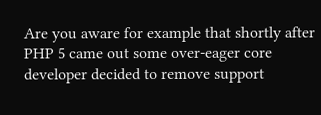Are you aware for example that shortly after PHP 5 came out some over-eager core developer decided to remove support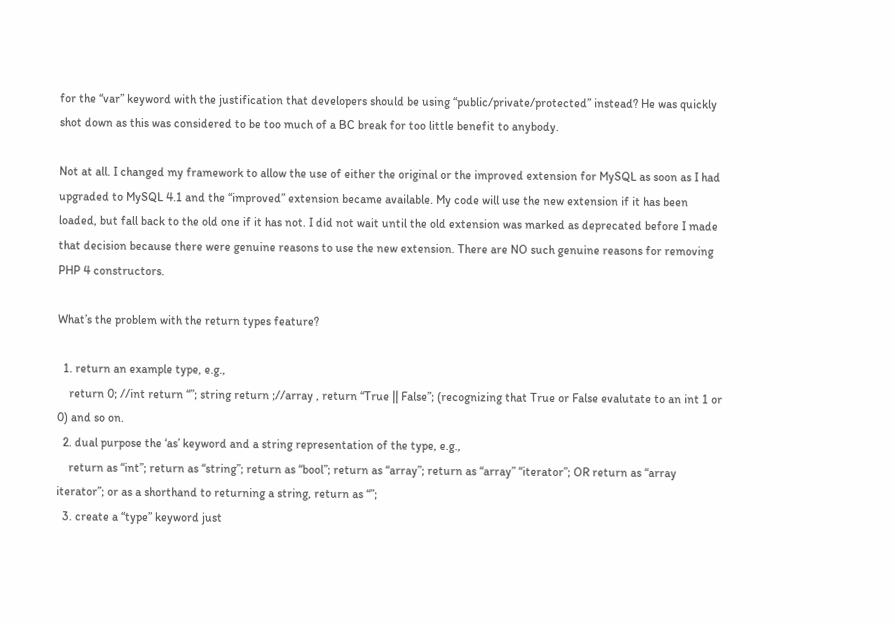for the “var” keyword with the justification that developers should be using “public/private/protected” instead? He was quickly shot down as this was considered to be too much of a BC break for too little benefit to anybody.

Not at all. I changed my framework to allow the use of either the original or the improved extension for MySQL as soon as I had upgraded to MySQL 4.1 and the “improved” extension became available. My code will use the new extension if it has been loaded, but fall back to the old one if it has not. I did not wait until the old extension was marked as deprecated before I made that decision because there were genuine reasons to use the new extension. There are NO such genuine reasons for removing PHP 4 constructors.

What’s the problem with the return types feature?

  1. return an example type, e.g.,
    return 0; //int return “”; string return ;//array , return “True || False”; (recognizing that True or False evalutate to an int 1 or 0) and so on.
  2. dual purpose the ‘as’ keyword and a string representation of the type, e.g.,
    return as “int”; return as “string”; return as “bool”; return as “array”; return as “array” “iterator”; OR return as “array iterator”; or as a shorthand to returning a string, return as “”;
  3. create a “type” keyword just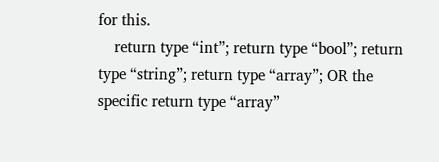for this.
    return type “int”; return type “bool”; return type “string”; return type “array”; OR the specific return type “array”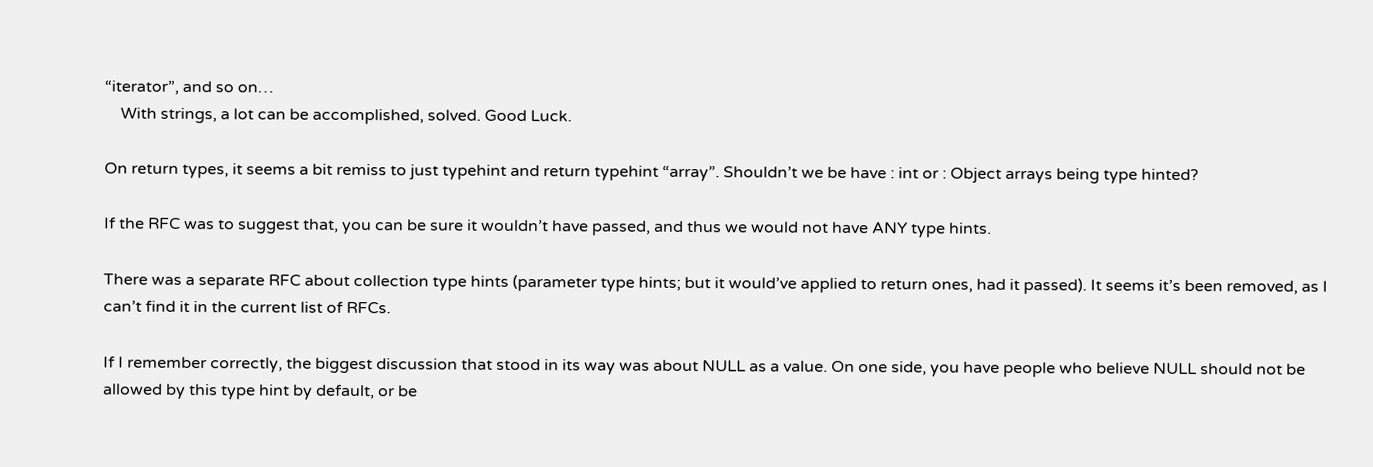“iterator”, and so on…
    With strings, a lot can be accomplished, solved. Good Luck.

On return types, it seems a bit remiss to just typehint and return typehint “array”. Shouldn’t we be have : int or : Object arrays being type hinted?

If the RFC was to suggest that, you can be sure it wouldn’t have passed, and thus we would not have ANY type hints.

There was a separate RFC about collection type hints (parameter type hints; but it would’ve applied to return ones, had it passed). It seems it’s been removed, as I can’t find it in the current list of RFCs.

If I remember correctly, the biggest discussion that stood in its way was about NULL as a value. On one side, you have people who believe NULL should not be allowed by this type hint by default, or be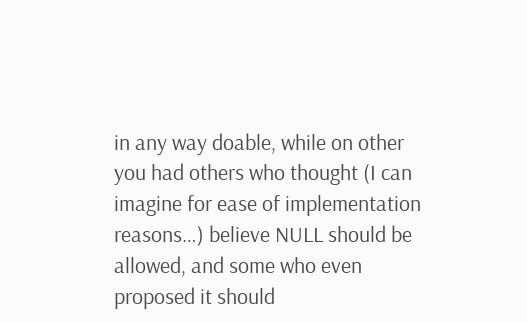in any way doable, while on other you had others who thought (I can imagine for ease of implementation reasons…) believe NULL should be allowed, and some who even proposed it should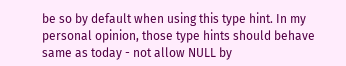be so by default when using this type hint. In my personal opinion, those type hints should behave same as today - not allow NULL by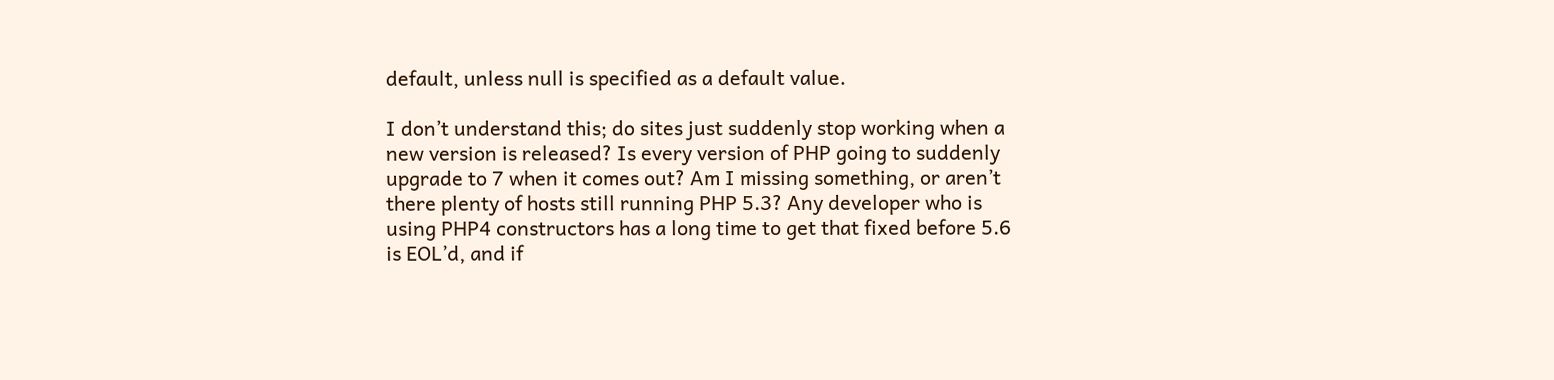default, unless null is specified as a default value.

I don’t understand this; do sites just suddenly stop working when a new version is released? Is every version of PHP going to suddenly upgrade to 7 when it comes out? Am I missing something, or aren’t there plenty of hosts still running PHP 5.3? Any developer who is using PHP4 constructors has a long time to get that fixed before 5.6 is EOL’d, and if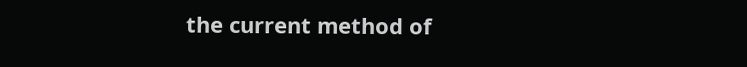the current method of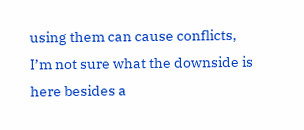using them can cause conflicts, I’m not sure what the downside is here besides a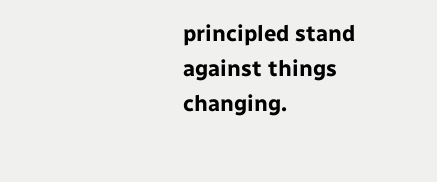principled stand against things changing.